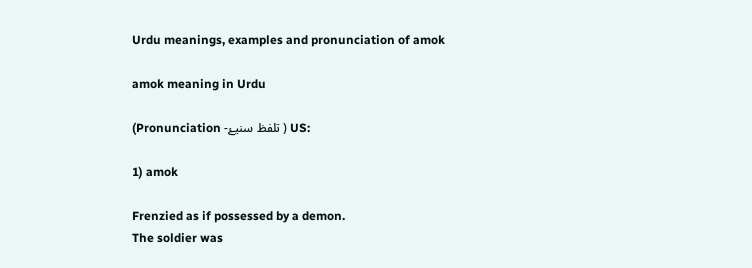Urdu meanings, examples and pronunciation of amok

amok meaning in Urdu

(Pronunciation -تلفظ سنیۓ ) US:

1) amok

Frenzied as if possessed by a demon.
The soldier was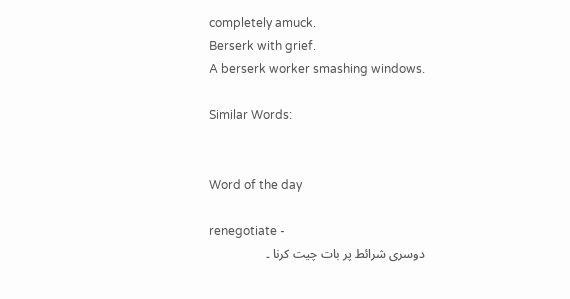completely amuck.
Berserk with grief.
A berserk worker smashing windows.

Similar Words:


Word of the day

renegotiate -
دوسری شرائط پر بات چیت کرنا ۔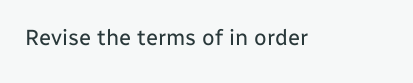Revise the terms of in order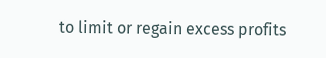to limit or regain excess profits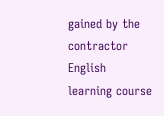gained by the contractor
English learning course